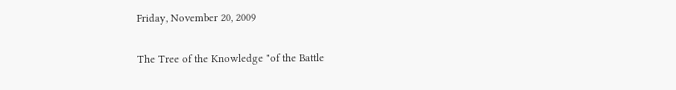Friday, November 20, 2009

The Tree of the Knowledge "of the Battle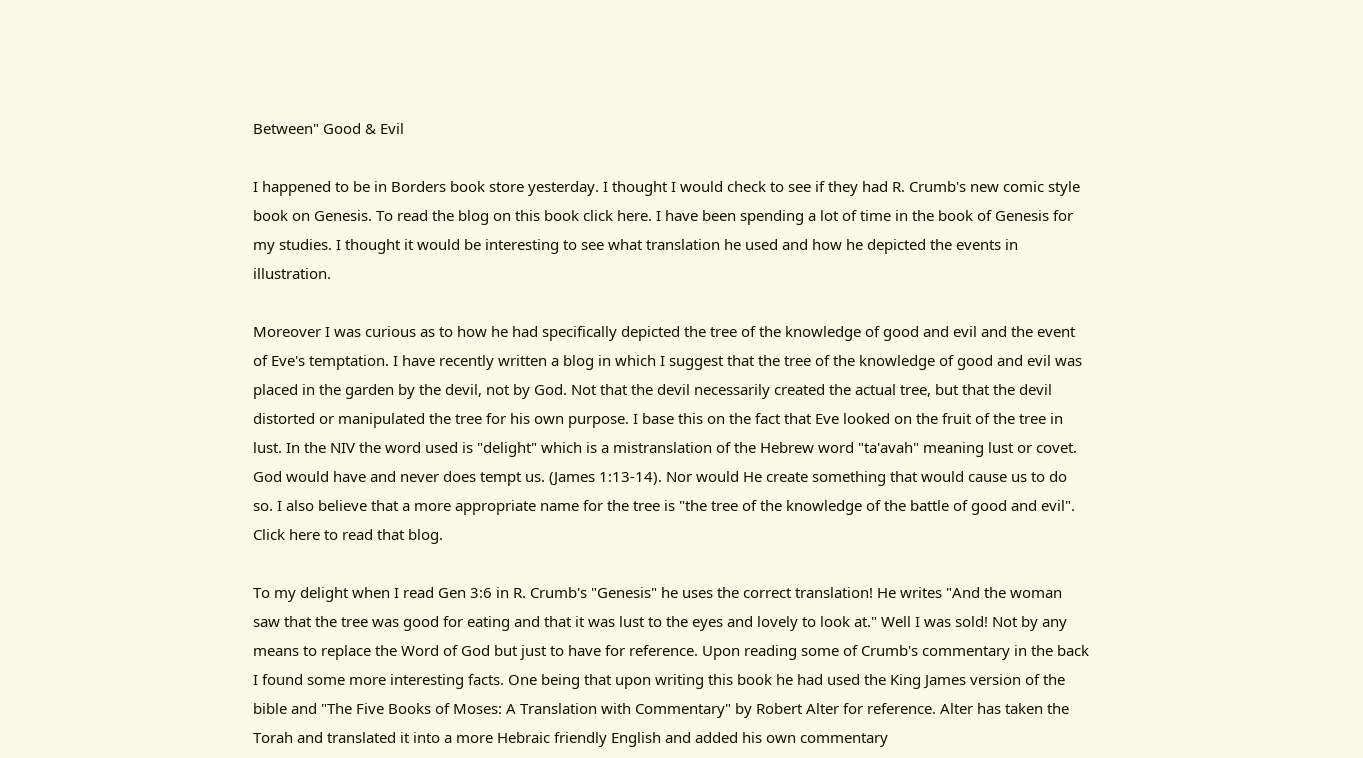Between" Good & Evil

I happened to be in Borders book store yesterday. I thought I would check to see if they had R. Crumb's new comic style book on Genesis. To read the blog on this book click here. I have been spending a lot of time in the book of Genesis for my studies. I thought it would be interesting to see what translation he used and how he depicted the events in illustration.

Moreover I was curious as to how he had specifically depicted the tree of the knowledge of good and evil and the event of Eve's temptation. I have recently written a blog in which I suggest that the tree of the knowledge of good and evil was placed in the garden by the devil, not by God. Not that the devil necessarily created the actual tree, but that the devil distorted or manipulated the tree for his own purpose. I base this on the fact that Eve looked on the fruit of the tree in lust. In the NIV the word used is "delight" which is a mistranslation of the Hebrew word "ta'avah" meaning lust or covet. God would have and never does tempt us. (James 1:13-14). Nor would He create something that would cause us to do so. I also believe that a more appropriate name for the tree is "the tree of the knowledge of the battle of good and evil". Click here to read that blog.

To my delight when I read Gen 3:6 in R. Crumb's "Genesis" he uses the correct translation! He writes "And the woman saw that the tree was good for eating and that it was lust to the eyes and lovely to look at." Well I was sold! Not by any means to replace the Word of God but just to have for reference. Upon reading some of Crumb's commentary in the back I found some more interesting facts. One being that upon writing this book he had used the King James version of the bible and "The Five Books of Moses: A Translation with Commentary" by Robert Alter for reference. Alter has taken the Torah and translated it into a more Hebraic friendly English and added his own commentary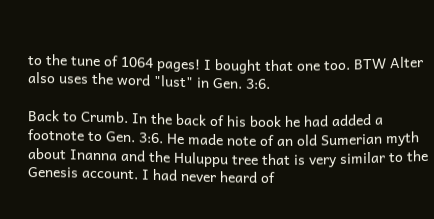to the tune of 1064 pages! I bought that one too. BTW Alter also uses the word "lust" in Gen. 3:6.

Back to Crumb. In the back of his book he had added a footnote to Gen. 3:6. He made note of an old Sumerian myth about Inanna and the Huluppu tree that is very similar to the Genesis account. I had never heard of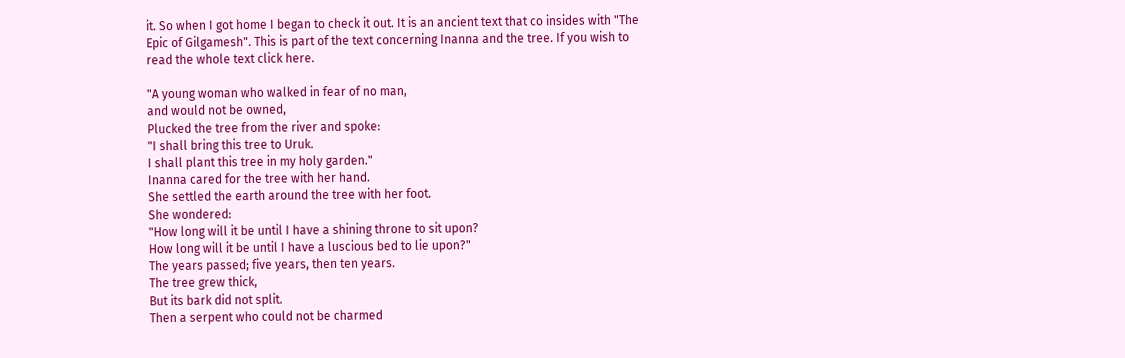it. So when I got home I began to check it out. It is an ancient text that co insides with "The Epic of Gilgamesh". This is part of the text concerning Inanna and the tree. If you wish to read the whole text click here.

"A young woman who walked in fear of no man,
and would not be owned,
Plucked the tree from the river and spoke:
"I shall bring this tree to Uruk.
I shall plant this tree in my holy garden."
Inanna cared for the tree with her hand.
She settled the earth around the tree with her foot.
She wondered:
"How long will it be until I have a shining throne to sit upon?
How long will it be until I have a luscious bed to lie upon?"
The years passed; five years, then ten years.
The tree grew thick,
But its bark did not split.
Then a serpent who could not be charmed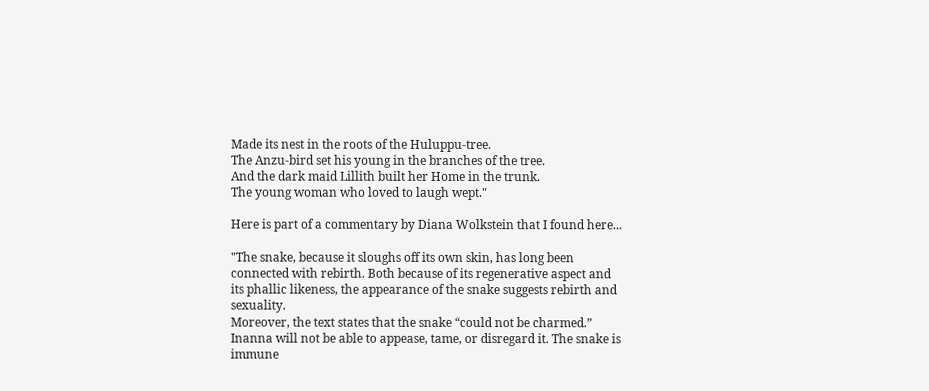Made its nest in the roots of the Huluppu-tree.
The Anzu-bird set his young in the branches of the tree.
And the dark maid Lillith built her Home in the trunk.
The young woman who loved to laugh wept."

Here is part of a commentary by Diana Wolkstein that I found here...

"The snake, because it sloughs off its own skin, has long been connected with rebirth. Both because of its regenerative aspect and its phallic likeness, the appearance of the snake suggests rebirth and sexuality.
Moreover, the text states that the snake “could not be charmed.” Inanna will not be able to appease, tame, or disregard it. The snake is immune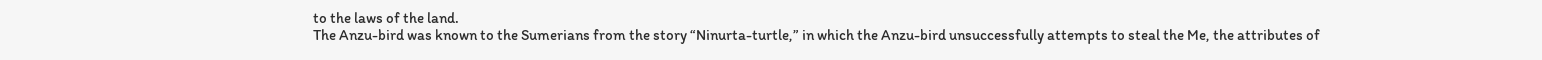to the laws of the land.
The Anzu-bird was known to the Sumerians from the story “Ninurta-turtle,” in which the Anzu-bird unsuccessfully attempts to steal the Me, the attributes of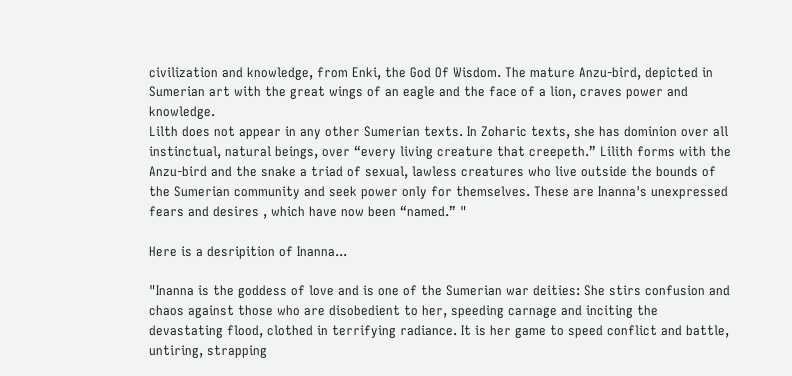civilization and knowledge, from Enki, the God Of Wisdom. The mature Anzu-bird, depicted in Sumerian art with the great wings of an eagle and the face of a lion, craves power and knowledge.
Lilth does not appear in any other Sumerian texts. In Zoharic texts, she has dominion over all instinctual, natural beings, over “every living creature that creepeth.” Lilith forms with the Anzu-bird and the snake a triad of sexual, lawless creatures who live outside the bounds of the Sumerian community and seek power only for themselves. These are Inanna's unexpressed fears and desires , which have now been “named.” "

Here is a desripition of Inanna...

"Inanna is the goddess of love and is one of the Sumerian war deities: She stirs confusion and chaos against those who are disobedient to her, speeding carnage and inciting the devastating flood, clothed in terrifying radiance. It is her game to speed conflict and battle, untiring, strapping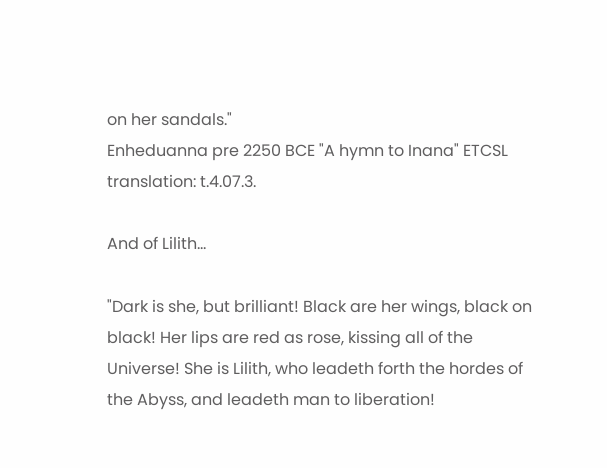on her sandals."
Enheduanna pre 2250 BCE "A hymn to Inana" ETCSL translation: t.4.07.3.

And of Lilith...

"Dark is she, but brilliant! Black are her wings, black on black! Her lips are red as rose, kissing all of the Universe! She is Lilith, who leadeth forth the hordes of the Abyss, and leadeth man to liberation!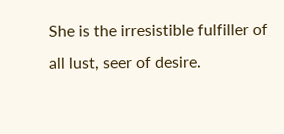She is the irresistible fulfiller of all lust, seer of desire.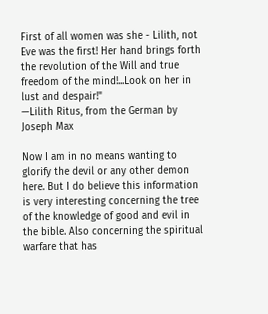First of all women was she - Lilith, not Eve was the first! Her hand brings forth the revolution of the Will and true freedom of the mind!...Look on her in lust and despair!"
—Lilith Ritus, from the German by Joseph Max

Now I am in no means wanting to glorify the devil or any other demon here. But I do believe this information is very interesting concerning the tree of the knowledge of good and evil in the bible. Also concerning the spiritual warfare that has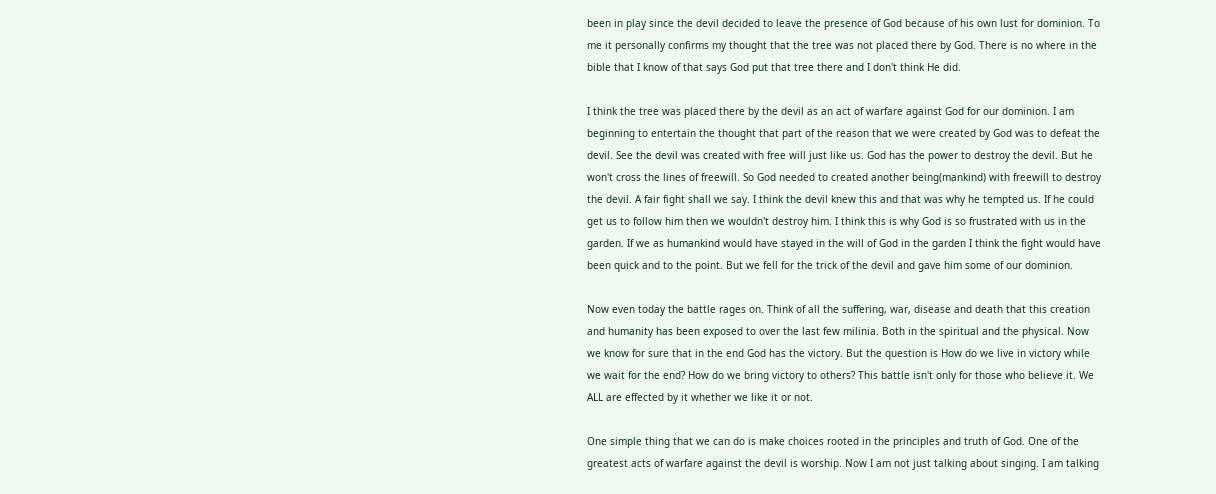been in play since the devil decided to leave the presence of God because of his own lust for dominion. To me it personally confirms my thought that the tree was not placed there by God. There is no where in the bible that I know of that says God put that tree there and I don't think He did.

I think the tree was placed there by the devil as an act of warfare against God for our dominion. I am beginning to entertain the thought that part of the reason that we were created by God was to defeat the devil. See the devil was created with free will just like us. God has the power to destroy the devil. But he won't cross the lines of freewill. So God needed to created another being(mankind) with freewill to destroy the devil. A fair fight shall we say. I think the devil knew this and that was why he tempted us. If he could get us to follow him then we wouldn't destroy him. I think this is why God is so frustrated with us in the garden. If we as humankind would have stayed in the will of God in the garden I think the fight would have been quick and to the point. But we fell for the trick of the devil and gave him some of our dominion.

Now even today the battle rages on. Think of all the suffering, war, disease and death that this creation and humanity has been exposed to over the last few milinia. Both in the spiritual and the physical. Now we know for sure that in the end God has the victory. But the question is How do we live in victory while we wait for the end? How do we bring victory to others? This battle isn't only for those who believe it. We ALL are effected by it whether we like it or not.

One simple thing that we can do is make choices rooted in the principles and truth of God. One of the greatest acts of warfare against the devil is worship. Now I am not just talking about singing. I am talking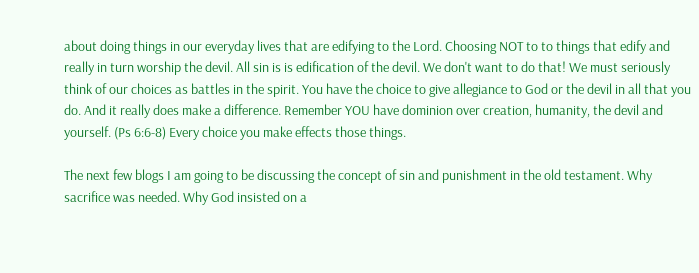about doing things in our everyday lives that are edifying to the Lord. Choosing NOT to to things that edify and really in turn worship the devil. All sin is is edification of the devil. We don't want to do that! We must seriously think of our choices as battles in the spirit. You have the choice to give allegiance to God or the devil in all that you do. And it really does make a difference. Remember YOU have dominion over creation, humanity, the devil and yourself. (Ps 6:6-8) Every choice you make effects those things.

The next few blogs I am going to be discussing the concept of sin and punishment in the old testament. Why sacrifice was needed. Why God insisted on a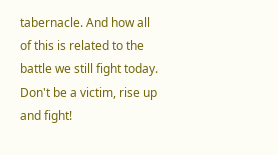tabernacle. And how all of this is related to the battle we still fight today. Don't be a victim, rise up and fight!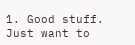1. Good stuff. Just want to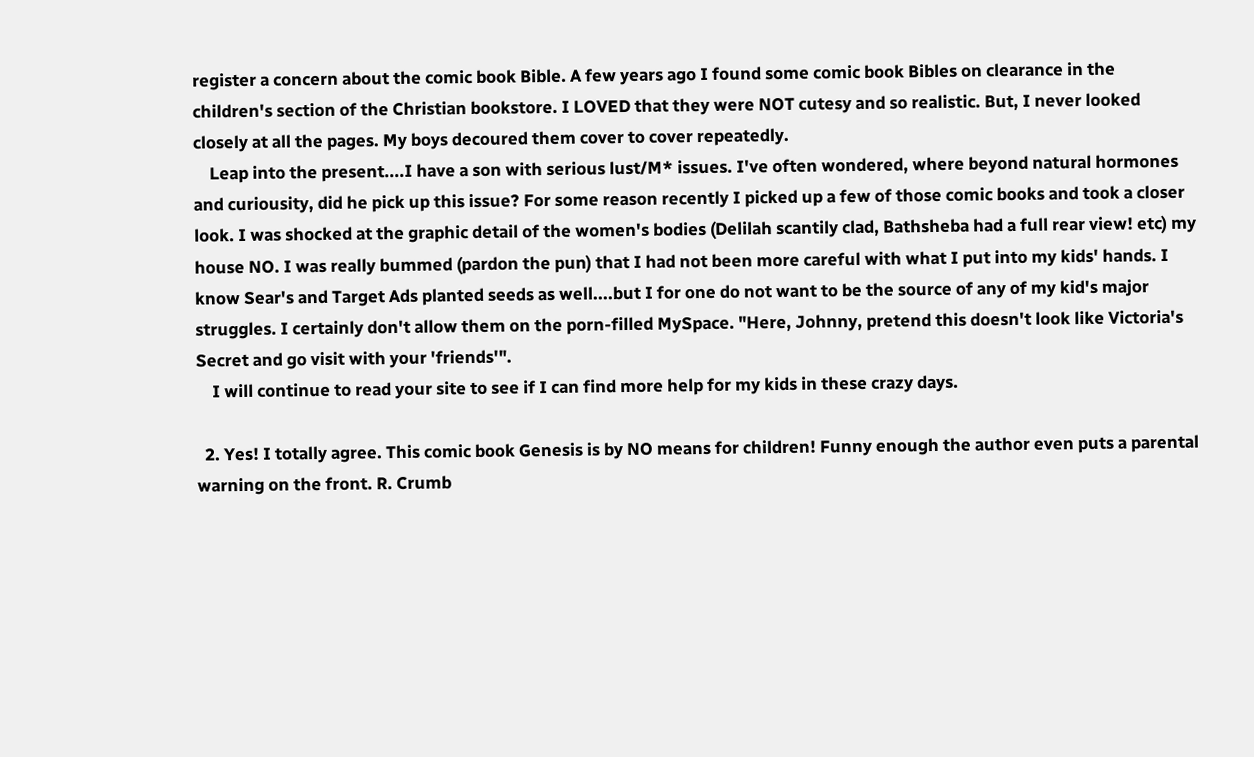register a concern about the comic book Bible. A few years ago I found some comic book Bibles on clearance in the children's section of the Christian bookstore. I LOVED that they were NOT cutesy and so realistic. But, I never looked closely at all the pages. My boys decoured them cover to cover repeatedly.
    Leap into the present....I have a son with serious lust/M* issues. I've often wondered, where beyond natural hormones and curiousity, did he pick up this issue? For some reason recently I picked up a few of those comic books and took a closer look. I was shocked at the graphic detail of the women's bodies (Delilah scantily clad, Bathsheba had a full rear view! etc) my house NO. I was really bummed (pardon the pun) that I had not been more careful with what I put into my kids' hands. I know Sear's and Target Ads planted seeds as well....but I for one do not want to be the source of any of my kid's major struggles. I certainly don't allow them on the porn-filled MySpace. "Here, Johnny, pretend this doesn't look like Victoria's Secret and go visit with your 'friends'".
    I will continue to read your site to see if I can find more help for my kids in these crazy days.

  2. Yes! I totally agree. This comic book Genesis is by NO means for children! Funny enough the author even puts a parental warning on the front. R. Crumb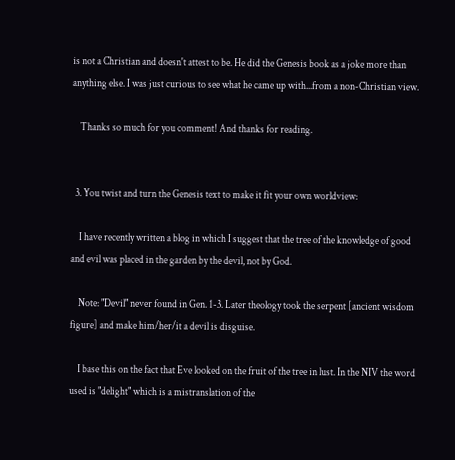is not a Christian and doesn't attest to be. He did the Genesis book as a joke more than anything else. I was just curious to see what he came up with...from a non-Christian view.

    Thanks so much for you comment! And thanks for reading.


  3. You twist and turn the Genesis text to make it fit your own worldview:

    I have recently written a blog in which I suggest that the tree of the knowledge of good and evil was placed in the garden by the devil, not by God.

    Note: "Devil" never found in Gen. 1-3. Later theology took the serpent [ancient wisdom figure] and make him/her/it a devil is disguise.

    I base this on the fact that Eve looked on the fruit of the tree in lust. In the NIV the word used is "delight" which is a mistranslation of the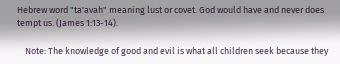Hebrew word "ta'avah" meaning lust or covet. God would have and never does tempt us. (James 1:13-14).

    Note: The knowledge of good and evil is what all children seek because they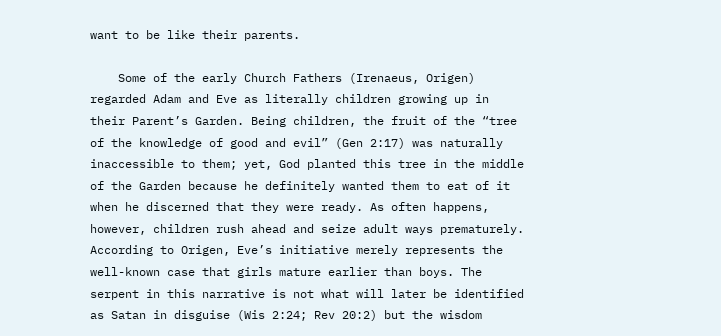want to be like their parents.

    Some of the early Church Fathers (Irenaeus, Origen) regarded Adam and Eve as literally children growing up in their Parent’s Garden. Being children, the fruit of the “tree of the knowledge of good and evil” (Gen 2:17) was naturally inaccessible to them; yet, God planted this tree in the middle of the Garden because he definitely wanted them to eat of it when he discerned that they were ready. As often happens, however, children rush ahead and seize adult ways prematurely. According to Origen, Eve’s initiative merely represents the well-known case that girls mature earlier than boys. The serpent in this narrative is not what will later be identified as Satan in disguise (Wis 2:24; Rev 20:2) but the wisdom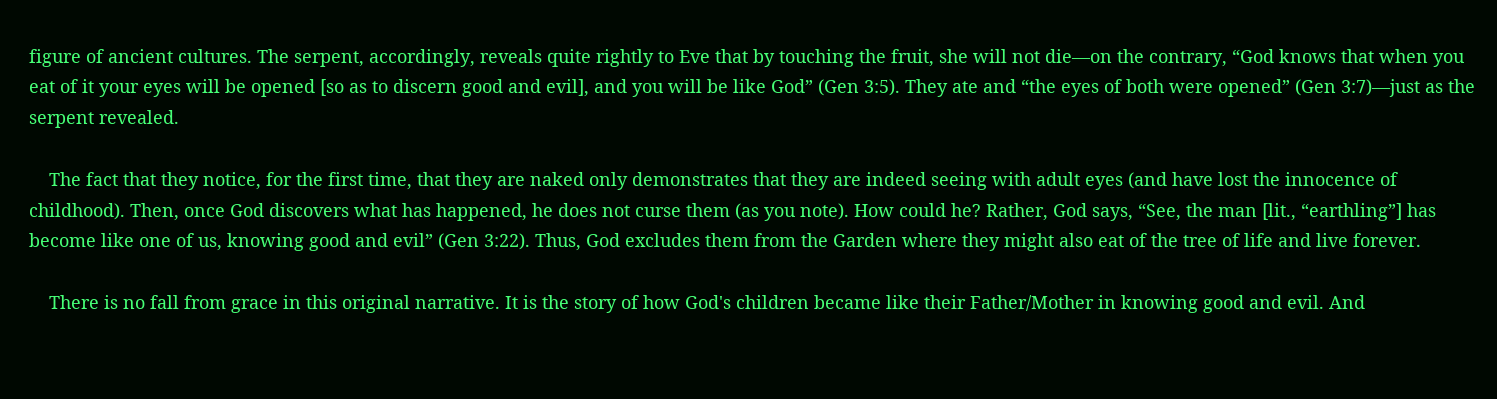figure of ancient cultures. The serpent, accordingly, reveals quite rightly to Eve that by touching the fruit, she will not die—on the contrary, “God knows that when you eat of it your eyes will be opened [so as to discern good and evil], and you will be like God” (Gen 3:5). They ate and “the eyes of both were opened” (Gen 3:7)—just as the serpent revealed.

    The fact that they notice, for the first time, that they are naked only demonstrates that they are indeed seeing with adult eyes (and have lost the innocence of childhood). Then, once God discovers what has happened, he does not curse them (as you note). How could he? Rather, God says, “See, the man [lit., “earthling”] has become like one of us, knowing good and evil” (Gen 3:22). Thus, God excludes them from the Garden where they might also eat of the tree of life and live forever.

    There is no fall from grace in this original narrative. It is the story of how God's children became like their Father/Mother in knowing good and evil. And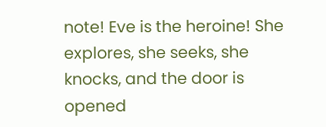note! Eve is the heroine! She explores, she seeks, she knocks, and the door is opened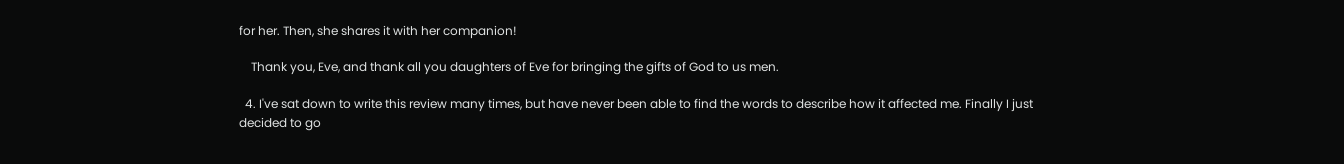for her. Then, she shares it with her companion!

    Thank you, Eve, and thank all you daughters of Eve for bringing the gifts of God to us men.

  4. I've sat down to write this review many times, but have never been able to find the words to describe how it affected me. Finally I just decided to go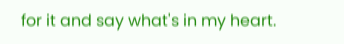for it and say what's in my heart.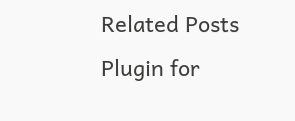Related Posts Plugin for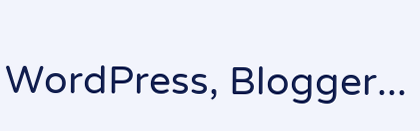WordPress, Blogger...